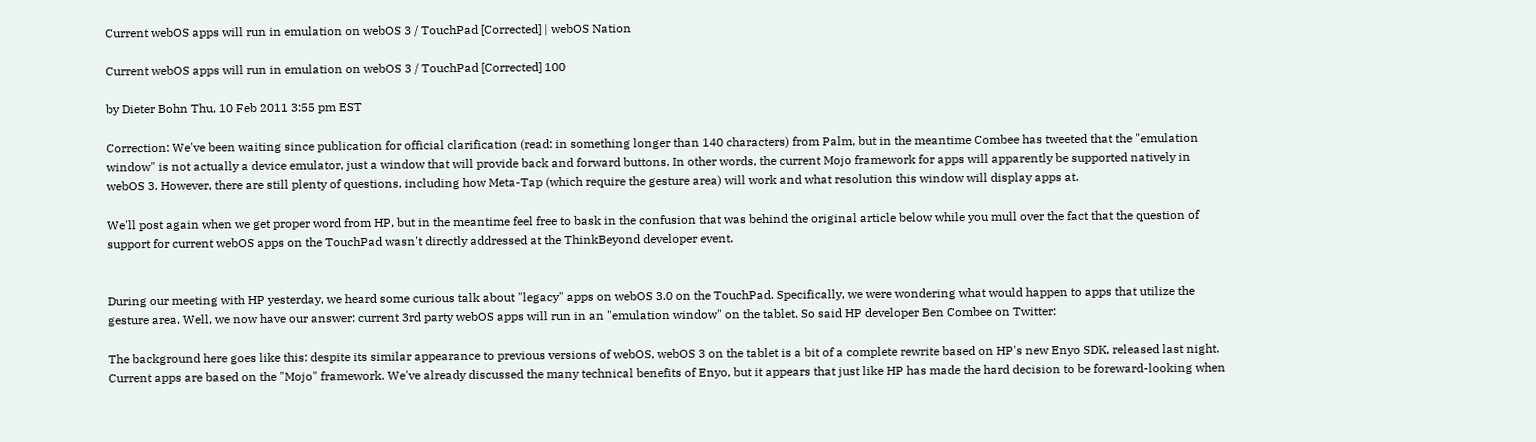Current webOS apps will run in emulation on webOS 3 / TouchPad [Corrected] | webOS Nation

Current webOS apps will run in emulation on webOS 3 / TouchPad [Corrected] 100

by Dieter Bohn Thu, 10 Feb 2011 3:55 pm EST

Correction: We've been waiting since publication for official clarification (read: in something longer than 140 characters) from Palm, but in the meantime Combee has tweeted that the "emulation window" is not actually a device emulator, just a window that will provide back and forward buttons. In other words, the current Mojo framework for apps will apparently be supported natively in webOS 3. However, there are still plenty of questions, including how Meta-Tap (which require the gesture area) will work and what resolution this window will display apps at.

We'll post again when we get proper word from HP, but in the meantime feel free to bask in the confusion that was behind the original article below while you mull over the fact that the question of support for current webOS apps on the TouchPad wasn't directly addressed at the ThinkBeyond developer event.


During our meeting with HP yesterday, we heard some curious talk about "legacy" apps on webOS 3.0 on the TouchPad. Specifically, we were wondering what would happen to apps that utilize the gesture area. Well, we now have our answer: current 3rd party webOS apps will run in an "emulation window" on the tablet. So said HP developer Ben Combee on Twitter:

The background here goes like this: despite its similar appearance to previous versions of webOS, webOS 3 on the tablet is a bit of a complete rewrite based on HP's new Enyo SDK, released last night. Current apps are based on the "Mojo" framework. We've already discussed the many technical benefits of Enyo, but it appears that just like HP has made the hard decision to be foreward-looking when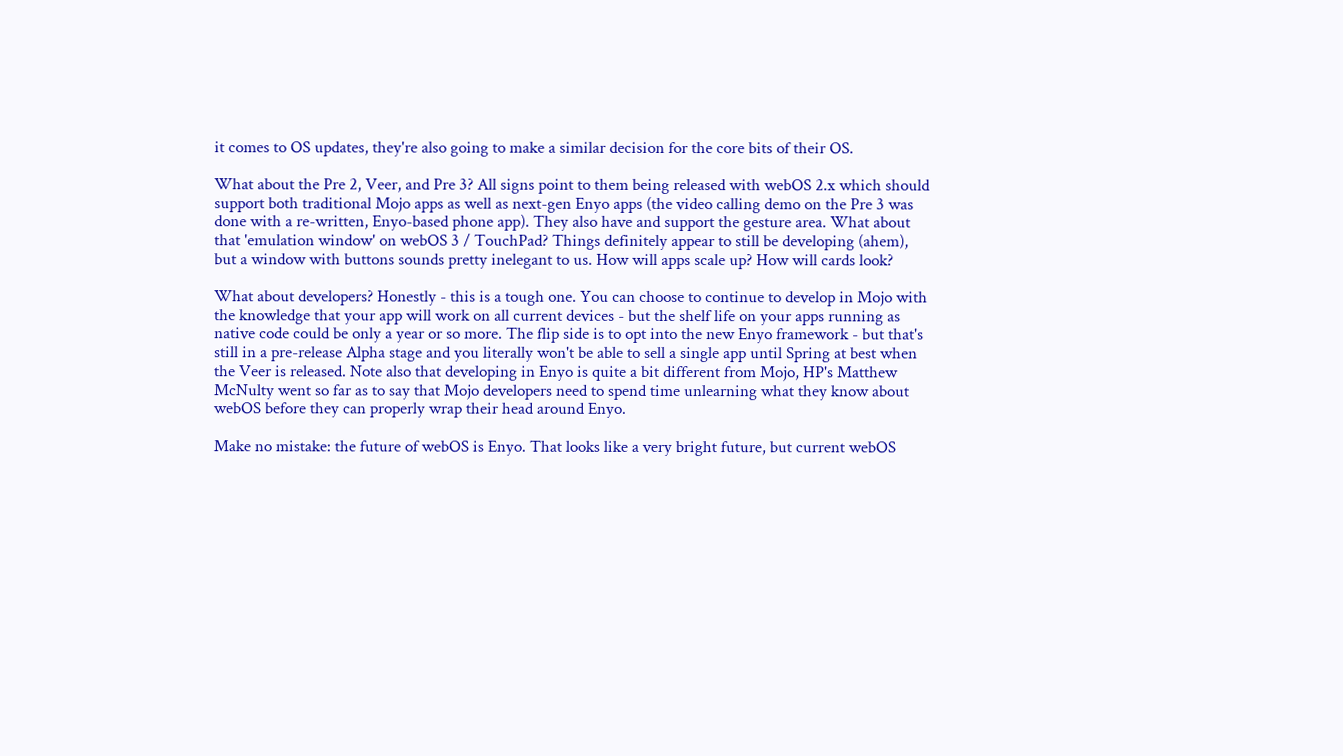it comes to OS updates, they're also going to make a similar decision for the core bits of their OS.

What about the Pre 2, Veer, and Pre 3? All signs point to them being released with webOS 2.x which should support both traditional Mojo apps as well as next-gen Enyo apps (the video calling demo on the Pre 3 was done with a re-written, Enyo-based phone app). They also have and support the gesture area. What about that 'emulation window' on webOS 3 / TouchPad? Things definitely appear to still be developing (ahem), but a window with buttons sounds pretty inelegant to us. How will apps scale up? How will cards look?

What about developers? Honestly - this is a tough one. You can choose to continue to develop in Mojo with the knowledge that your app will work on all current devices - but the shelf life on your apps running as native code could be only a year or so more. The flip side is to opt into the new Enyo framework - but that's still in a pre-release Alpha stage and you literally won't be able to sell a single app until Spring at best when the Veer is released. Note also that developing in Enyo is quite a bit different from Mojo, HP's Matthew McNulty went so far as to say that Mojo developers need to spend time unlearning what they know about webOS before they can properly wrap their head around Enyo.

Make no mistake: the future of webOS is Enyo. That looks like a very bright future, but current webOS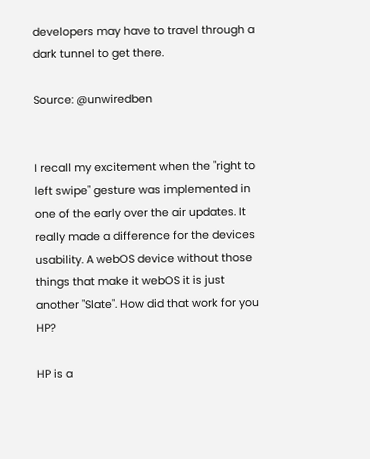developers may have to travel through a dark tunnel to get there.

Source: @unwiredben


I recall my excitement when the "right to left swipe" gesture was implemented in one of the early over the air updates. It really made a difference for the devices usability. A webOS device without those things that make it webOS it is just another "Slate". How did that work for you HP?

HP is a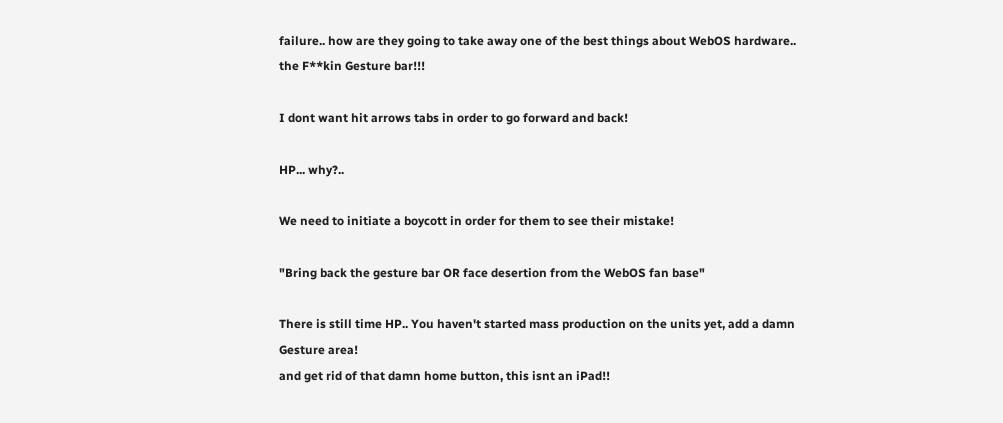failure.. how are they going to take away one of the best things about WebOS hardware.. the F**kin Gesture bar!!!

I dont want hit arrows tabs in order to go forward and back!

HP... why?..

We need to initiate a boycott in order for them to see their mistake!

"Bring back the gesture bar OR face desertion from the WebOS fan base"

There is still time HP.. You haven't started mass production on the units yet, add a damn Gesture area!
and get rid of that damn home button, this isnt an iPad!!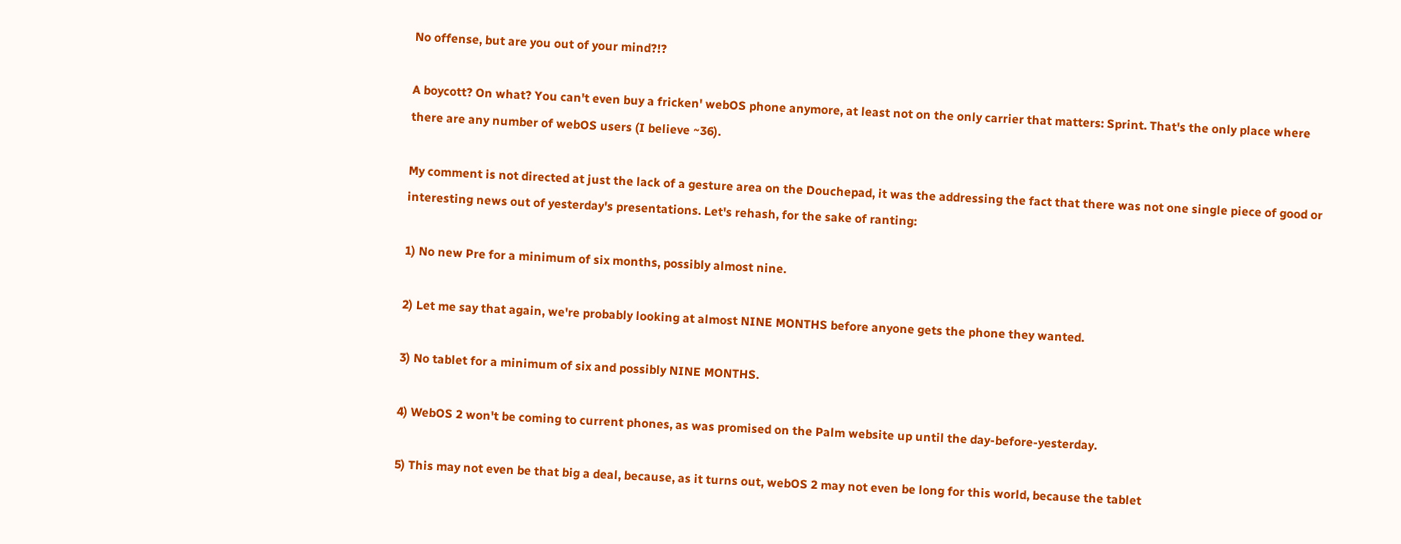No offense, but are you out of your mind?!?

A boycott? On what? You can't even buy a fricken' webOS phone anymore, at least not on the only carrier that matters: Sprint. That's the only place where there are any number of webOS users (I believe ~36).

My comment is not directed at just the lack of a gesture area on the Douchepad, it was the addressing the fact that there was not one single piece of good or interesting news out of yesterday's presentations. Let's rehash, for the sake of ranting:

1) No new Pre for a minimum of six months, possibly almost nine.

2) Let me say that again, we're probably looking at almost NINE MONTHS before anyone gets the phone they wanted.

3) No tablet for a minimum of six and possibly NINE MONTHS.

4) WebOS 2 won't be coming to current phones, as was promised on the Palm website up until the day-before-yesterday.

5) This may not even be that big a deal, because, as it turns out, webOS 2 may not even be long for this world, because the tablet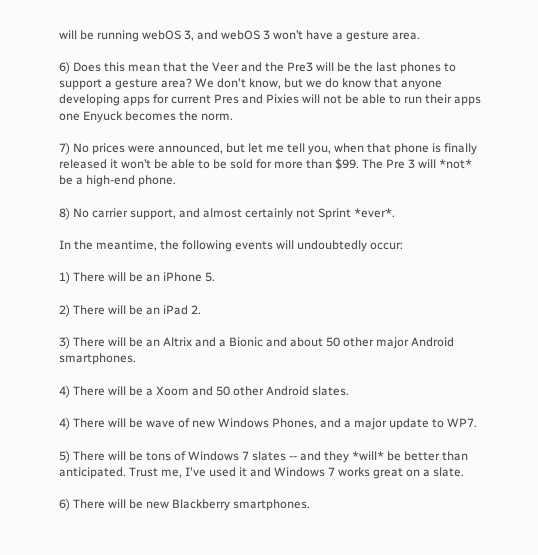will be running webOS 3, and webOS 3 won’t have a gesture area.

6) Does this mean that the Veer and the Pre3 will be the last phones to support a gesture area? We don't know, but we do know that anyone developing apps for current Pres and Pixies will not be able to run their apps one Enyuck becomes the norm.

7) No prices were announced, but let me tell you, when that phone is finally released it won’t be able to be sold for more than $99. The Pre 3 will *not* be a high-end phone.

8) No carrier support, and almost certainly not Sprint *ever*.

In the meantime, the following events will undoubtedly occur:

1) There will be an iPhone 5.

2) There will be an iPad 2.

3) There will be an Altrix and a Bionic and about 50 other major Android smartphones.

4) There will be a Xoom and 50 other Android slates.

4) There will be wave of new Windows Phones, and a major update to WP7.

5) There will be tons of Windows 7 slates -- and they *will* be better than anticipated. Trust me, I've used it and Windows 7 works great on a slate.

6) There will be new Blackberry smartphones.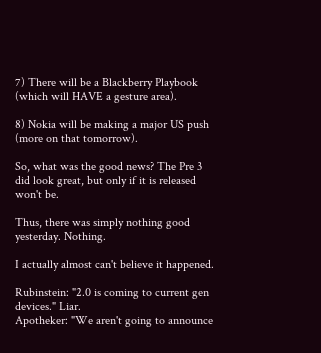7) There will be a Blackberry Playbook (which will HAVE a gesture area).

8) Nokia will be making a major US push (more on that tomorrow).

So, what was the good news? The Pre 3 did look great, but only if it is released won't be.

Thus, there was simply nothing good yesterday. Nothing.

I actually almost can't believe it happened.

Rubinstein: "2.0 is coming to current gen devices." Liar.
Apotheker: "We aren't going to announce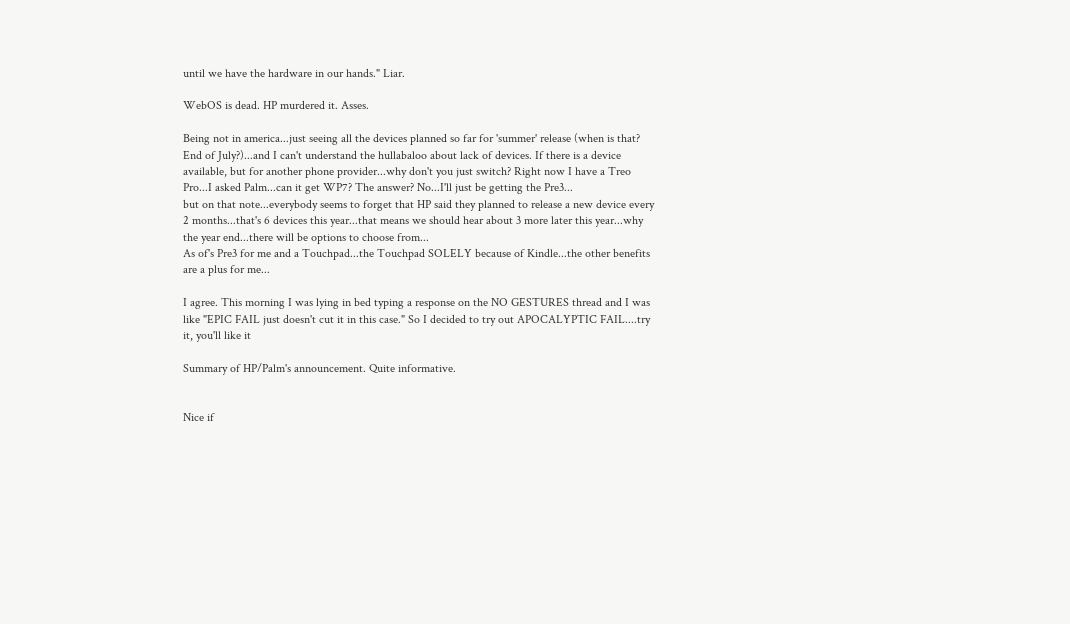until we have the hardware in our hands." Liar.

WebOS is dead. HP murdered it. Asses.

Being not in america...just seeing all the devices planned so far for 'summer' release (when is that? End of July?)...and I can't understand the hullabaloo about lack of devices. If there is a device available, but for another phone provider...why don't you just switch? Right now I have a Treo Pro...I asked Palm...can it get WP7? The answer? No...I'll just be getting the Pre3...
but on that note...everybody seems to forget that HP said they planned to release a new device every 2 months...that's 6 devices this year...that means we should hear about 3 more later this year...why the year end...there will be options to choose from...
As of's Pre3 for me and a Touchpad...the Touchpad SOLELY because of Kindle...the other benefits are a plus for me...

I agree. This morning I was lying in bed typing a response on the NO GESTURES thread and I was like "EPIC FAIL just doesn't cut it in this case." So I decided to try out APOCALYPTIC FAIL....try it, you'll like it

Summary of HP/Palm's announcement. Quite informative.


Nice if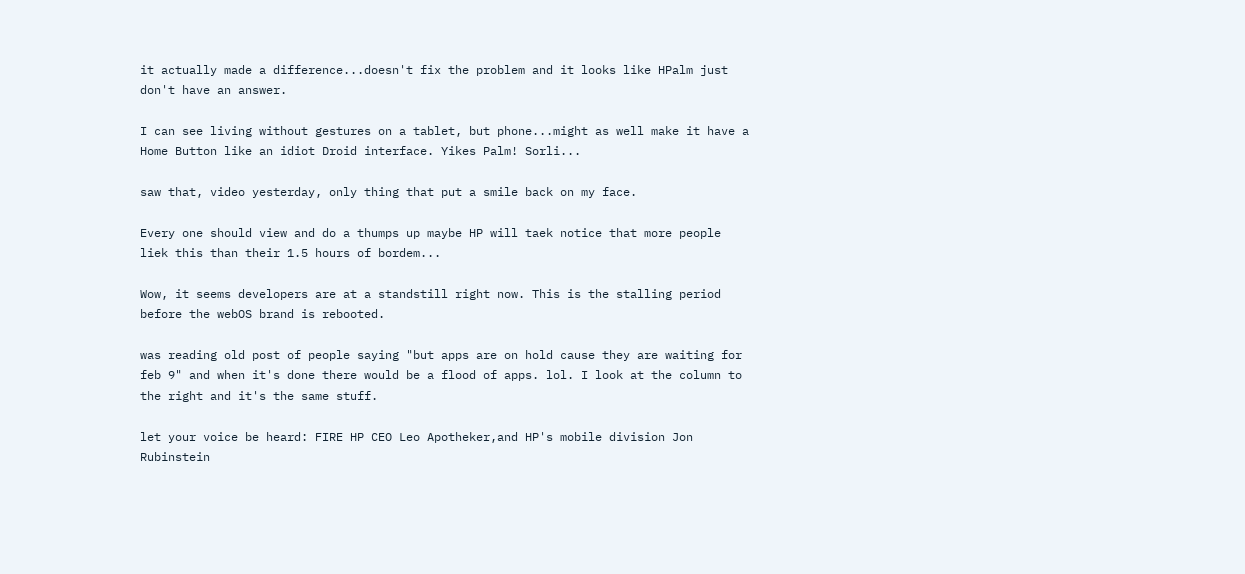it actually made a difference...doesn't fix the problem and it looks like HPalm just don't have an answer.

I can see living without gestures on a tablet, but phone...might as well make it have a Home Button like an idiot Droid interface. Yikes Palm! Sorli...

saw that, video yesterday, only thing that put a smile back on my face.

Every one should view and do a thumps up maybe HP will taek notice that more people liek this than their 1.5 hours of bordem...

Wow, it seems developers are at a standstill right now. This is the stalling period before the webOS brand is rebooted.

was reading old post of people saying "but apps are on hold cause they are waiting for feb 9" and when it's done there would be a flood of apps. lol. I look at the column to the right and it's the same stuff.

let your voice be heard: FIRE HP CEO Leo Apotheker,and HP's mobile division Jon Rubinstein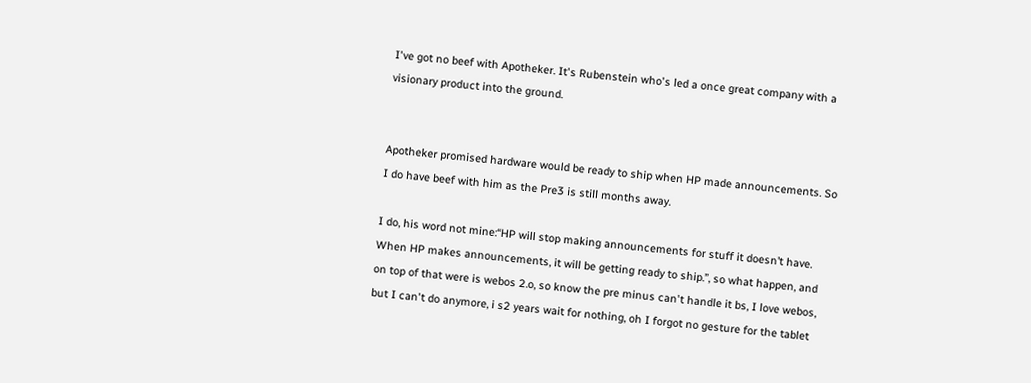I've got no beef with Apotheker. It's Rubenstein who's led a once great company with a visionary product into the ground.


Apotheker promised hardware would be ready to ship when HP made announcements. So I do have beef with him as the Pre3 is still months away.

I do, his word not mine:“HP will stop making announcements for stuff it doesn’t have. When HP makes announcements, it will be getting ready to ship.”, so what happen, and on top of that were is webos 2.o, so know the pre minus can't handle it bs, I love webos, but I can't do anymore, i s2 years wait for nothing, oh I forgot no gesture for the tablet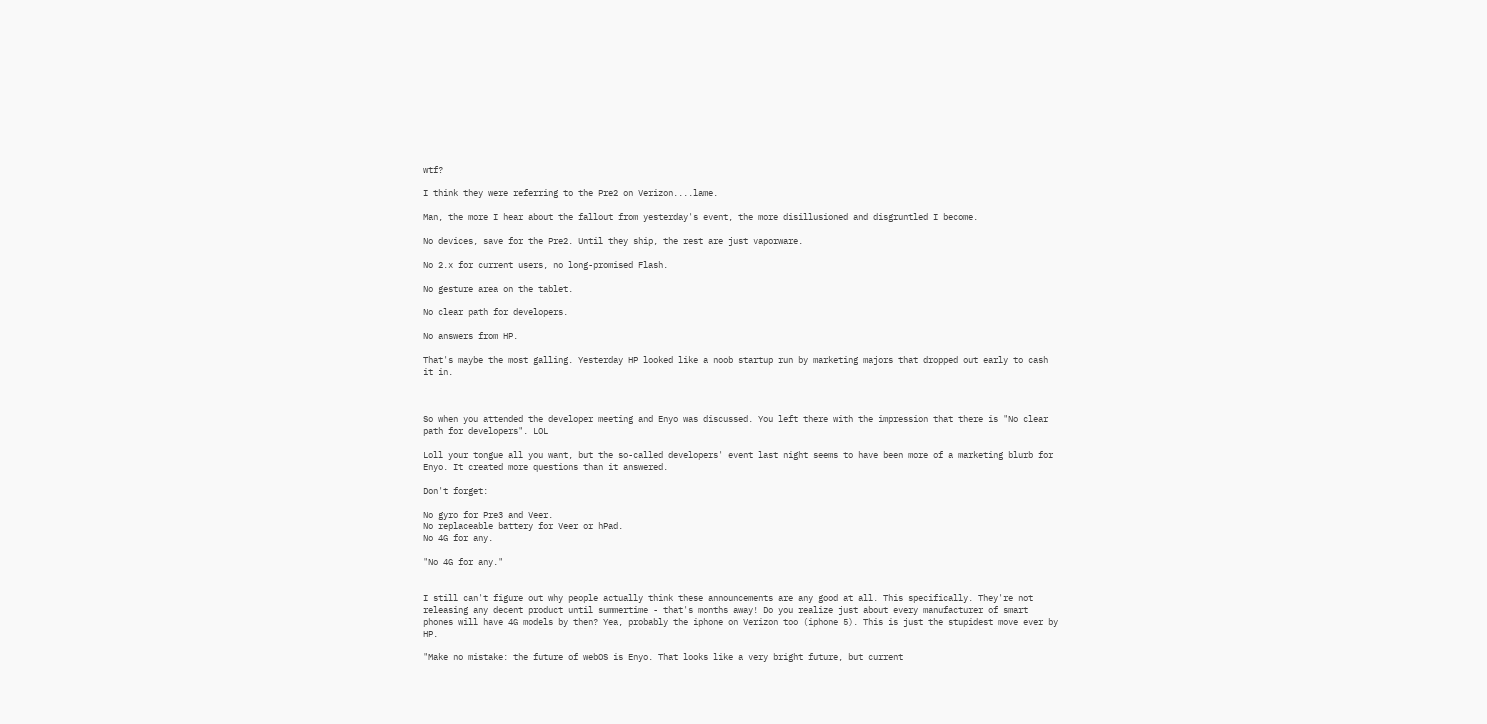wtf?

I think they were referring to the Pre2 on Verizon....lame.

Man, the more I hear about the fallout from yesterday's event, the more disillusioned and disgruntled I become.

No devices, save for the Pre2. Until they ship, the rest are just vaporware.

No 2.x for current users, no long-promised Flash.

No gesture area on the tablet.

No clear path for developers.

No answers from HP.

That's maybe the most galling. Yesterday HP looked like a noob startup run by marketing majors that dropped out early to cash it in.



So when you attended the developer meeting and Enyo was discussed. You left there with the impression that there is "No clear path for developers". LOL

Loll your tongue all you want, but the so-called developers' event last night seems to have been more of a marketing blurb for Enyo. It created more questions than it answered.

Don't forget:

No gyro for Pre3 and Veer.
No replaceable battery for Veer or hPad.
No 4G for any.

"No 4G for any."


I still can't figure out why people actually think these announcements are any good at all. This specifically. They're not releasing any decent product until summertime - that's months away! Do you realize just about every manufacturer of smart phones will have 4G models by then? Yea, probably the iphone on Verizon too (iphone 5). This is just the stupidest move ever by HP.

"Make no mistake: the future of webOS is Enyo. That looks like a very bright future, but current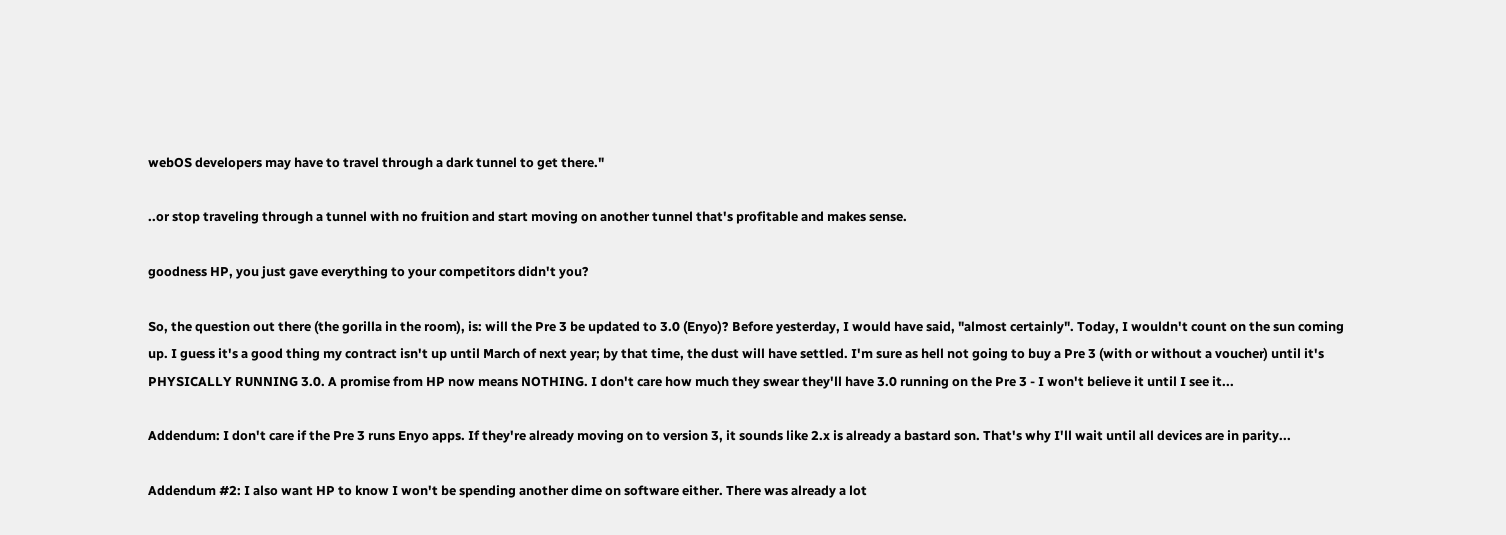webOS developers may have to travel through a dark tunnel to get there."

..or stop traveling through a tunnel with no fruition and start moving on another tunnel that's profitable and makes sense.

goodness HP, you just gave everything to your competitors didn't you?

So, the question out there (the gorilla in the room), is: will the Pre 3 be updated to 3.0 (Enyo)? Before yesterday, I would have said, "almost certainly". Today, I wouldn't count on the sun coming up. I guess it's a good thing my contract isn't up until March of next year; by that time, the dust will have settled. I'm sure as hell not going to buy a Pre 3 (with or without a voucher) until it's PHYSICALLY RUNNING 3.0. A promise from HP now means NOTHING. I don't care how much they swear they'll have 3.0 running on the Pre 3 - I won't believe it until I see it...

Addendum: I don't care if the Pre 3 runs Enyo apps. If they're already moving on to version 3, it sounds like 2.x is already a bastard son. That's why I'll wait until all devices are in parity...

Addendum #2: I also want HP to know I won't be spending another dime on software either. There was already a lot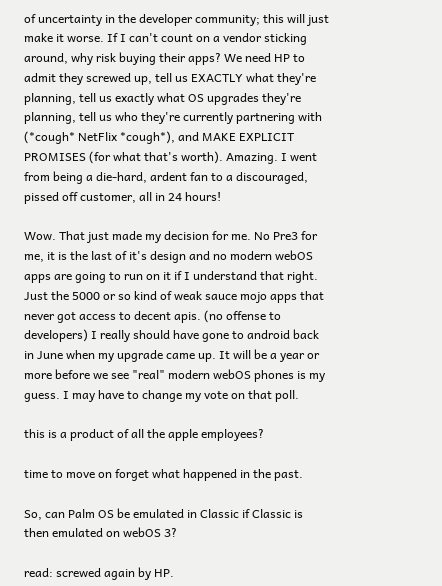of uncertainty in the developer community; this will just make it worse. If I can't count on a vendor sticking around, why risk buying their apps? We need HP to admit they screwed up, tell us EXACTLY what they're planning, tell us exactly what OS upgrades they're planning, tell us who they're currently partnering with (*cough* NetFlix *cough*), and MAKE EXPLICIT PROMISES (for what that's worth). Amazing. I went from being a die-hard, ardent fan to a discouraged, pissed off customer, all in 24 hours!

Wow. That just made my decision for me. No Pre3 for me, it is the last of it's design and no modern webOS apps are going to run on it if I understand that right. Just the 5000 or so kind of weak sauce mojo apps that never got access to decent apis. (no offense to developers) I really should have gone to android back in June when my upgrade came up. It will be a year or more before we see "real" modern webOS phones is my guess. I may have to change my vote on that poll.

this is a product of all the apple employees?

time to move on forget what happened in the past.

So, can Palm OS be emulated in Classic if Classic is then emulated on webOS 3?

read: screwed again by HP.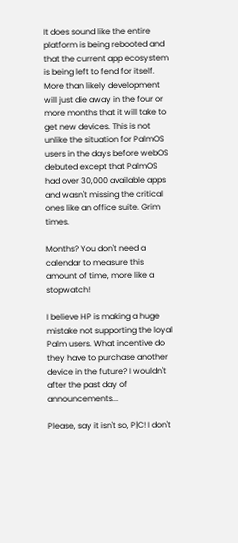It does sound like the entire platform is being rebooted and that the current app ecosystem is being left to fend for itself. More than likely development will just die away in the four or more months that it will take to get new devices. This is not unlike the situation for PalmOS users in the days before webOS debuted except that PalmOS had over 30,000 available apps and wasn't missing the critical ones like an office suite. Grim times.

Months? You don't need a calendar to measure this amount of time, more like a stopwatch!

I believe HP is making a huge mistake not supporting the loyal Palm users. What incentive do they have to purchase another device in the future? I wouldn't after the past day of announcements...

Please, say it isn't so, P|C! I don't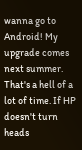wanna go to Android! My upgrade comes next summer. That's a hell of a lot of time. If HP doesn't turn heads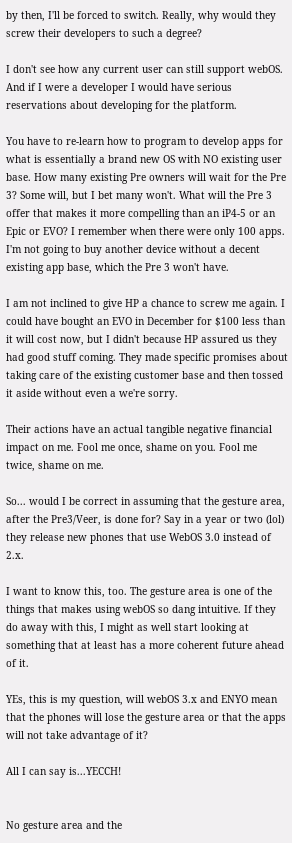by then, I'll be forced to switch. Really, why would they screw their developers to such a degree?

I don't see how any current user can still support webOS. And if I were a developer I would have serious reservations about developing for the platform.

You have to re-learn how to program to develop apps for what is essentially a brand new OS with NO existing user base. How many existing Pre owners will wait for the Pre 3? Some will, but I bet many won't. What will the Pre 3 offer that makes it more compelling than an iP4-5 or an Epic or EVO? I remember when there were only 100 apps. I'm not going to buy another device without a decent existing app base, which the Pre 3 won't have.

I am not inclined to give HP a chance to screw me again. I could have bought an EVO in December for $100 less than it will cost now, but I didn't because HP assured us they had good stuff coming. They made specific promises about taking care of the existing customer base and then tossed it aside without even a we're sorry.

Their actions have an actual tangible negative financial impact on me. Fool me once, shame on you. Fool me twice, shame on me.

So... would I be correct in assuming that the gesture area, after the Pre3/Veer, is done for? Say in a year or two (lol) they release new phones that use WebOS 3.0 instead of 2.x.

I want to know this, too. The gesture area is one of the things that makes using webOS so dang intuitive. If they do away with this, I might as well start looking at something that at least has a more coherent future ahead of it.

YEs, this is my question, will webOS 3.x and ENYO mean that the phones will lose the gesture area or that the apps will not take advantage of it?

All I can say is...YECCH!


No gesture area and the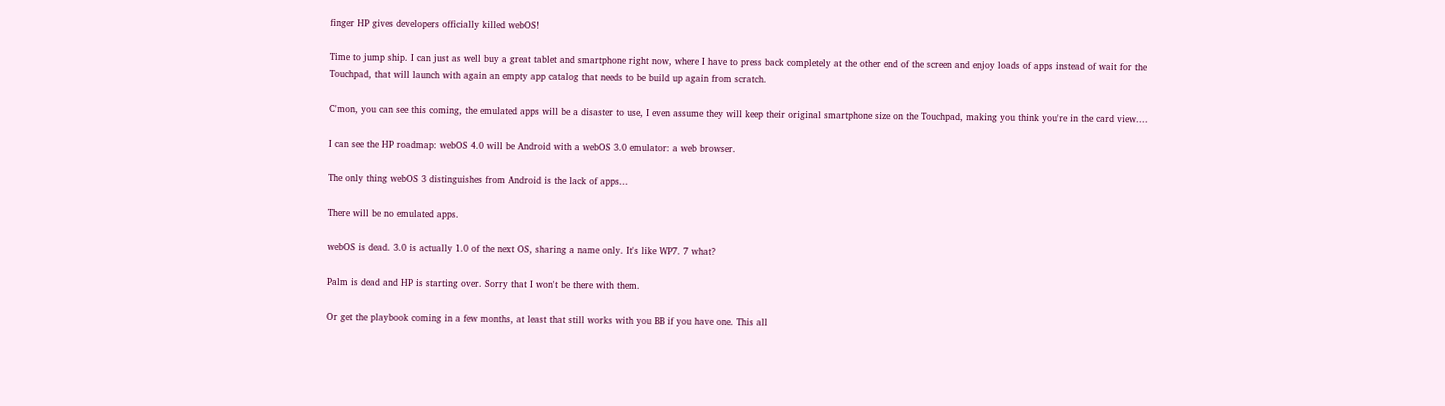finger HP gives developers officially killed webOS!

Time to jump ship. I can just as well buy a great tablet and smartphone right now, where I have to press back completely at the other end of the screen and enjoy loads of apps instead of wait for the Touchpad, that will launch with again an empty app catalog that needs to be build up again from scratch.

C'mon, you can see this coming, the emulated apps will be a disaster to use, I even assume they will keep their original smartphone size on the Touchpad, making you think you're in the card view....

I can see the HP roadmap: webOS 4.0 will be Android with a webOS 3.0 emulator: a web browser.

The only thing webOS 3 distinguishes from Android is the lack of apps...

There will be no emulated apps.

webOS is dead. 3.0 is actually 1.0 of the next OS, sharing a name only. It's like WP7. 7 what?

Palm is dead and HP is starting over. Sorry that I won't be there with them.

Or get the playbook coming in a few months, at least that still works with you BB if you have one. This all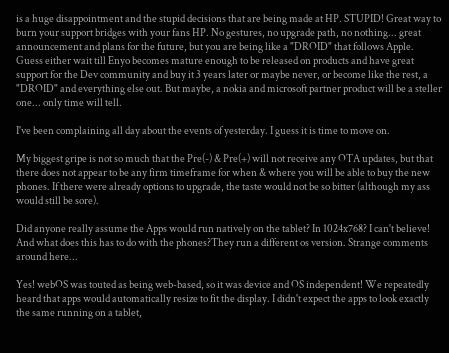is a huge disappointment and the stupid decisions that are being made at HP. STUPID! Great way to burn your support bridges with your fans HP. No gestures, no upgrade path, no nothing... great announcement and plans for the future, but you are being like a "DROID" that follows Apple. Guess either wait till Enyo becomes mature enough to be released on products and have great support for the Dev community and buy it 3 years later or maybe never, or become like the rest, a "DROID" and everything else out. But maybe, a nokia and microsoft partner product will be a steller one... only time will tell.

I've been complaining all day about the events of yesterday. I guess it is time to move on.

My biggest gripe is not so much that the Pre(-) & Pre(+) will not receive any OTA updates, but that there does not appear to be any firm timeframe for when & where you will be able to buy the new phones. If there were already options to upgrade, the taste would not be so bitter (although my ass would still be sore).

Did anyone really assume the Apps would run natively on the tablet? In 1024x768? I can't believe! And what does this has to do with the phones?They run a different os version. Strange comments around here...

Yes! webOS was touted as being web-based, so it was device and OS independent! We repeatedly heard that apps would automatically resize to fit the display. I didn't expect the apps to look exactly the same running on a tablet,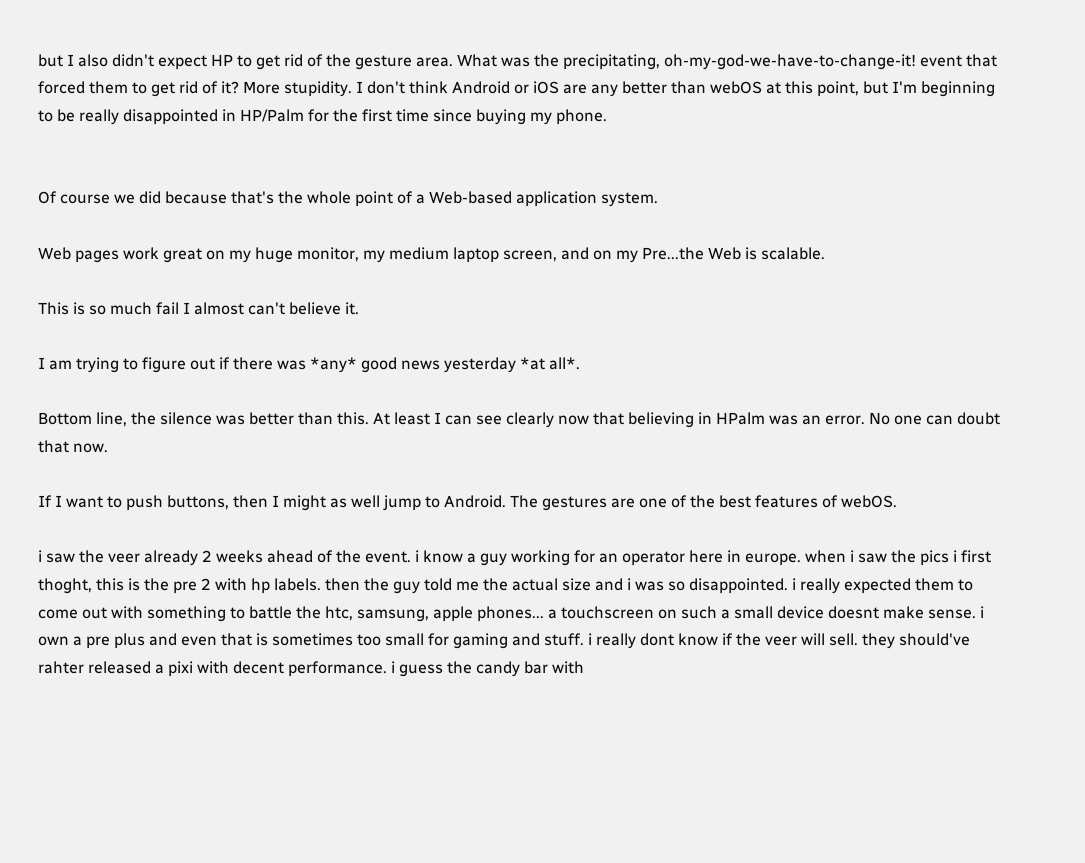but I also didn't expect HP to get rid of the gesture area. What was the precipitating, oh-my-god-we-have-to-change-it! event that forced them to get rid of it? More stupidity. I don't think Android or iOS are any better than webOS at this point, but I'm beginning to be really disappointed in HP/Palm for the first time since buying my phone.


Of course we did because that's the whole point of a Web-based application system.

Web pages work great on my huge monitor, my medium laptop screen, and on my Pre...the Web is scalable.

This is so much fail I almost can't believe it.

I am trying to figure out if there was *any* good news yesterday *at all*.

Bottom line, the silence was better than this. At least I can see clearly now that believing in HPalm was an error. No one can doubt that now.

If I want to push buttons, then I might as well jump to Android. The gestures are one of the best features of webOS.

i saw the veer already 2 weeks ahead of the event. i know a guy working for an operator here in europe. when i saw the pics i first thoght, this is the pre 2 with hp labels. then the guy told me the actual size and i was so disappointed. i really expected them to come out with something to battle the htc, samsung, apple phones... a touchscreen on such a small device doesnt make sense. i own a pre plus and even that is sometimes too small for gaming and stuff. i really dont know if the veer will sell. they should've rahter released a pixi with decent performance. i guess the candy bar with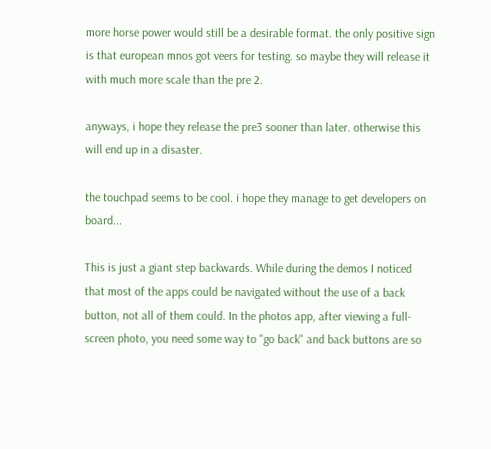more horse power would still be a desirable format. the only positive sign is that european mnos got veers for testing. so maybe they will release it with much more scale than the pre 2.

anyways, i hope they release the pre3 sooner than later. otherwise this will end up in a disaster.

the touchpad seems to be cool. i hope they manage to get developers on board...

This is just a giant step backwards. While during the demos I noticed that most of the apps could be navigated without the use of a back button, not all of them could. In the photos app, after viewing a full-screen photo, you need some way to "go back" and back buttons are so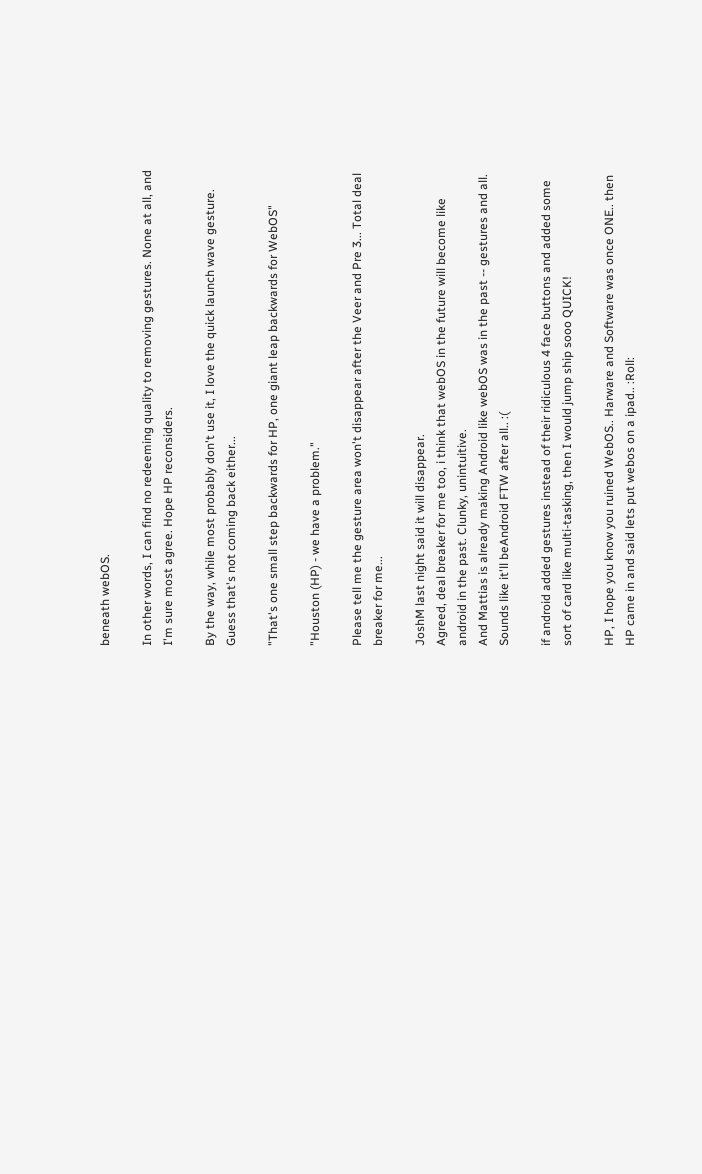beneath webOS.

In other words, I can find no redeeming quality to removing gestures. None at all, and I'm sure most agree. Hope HP reconsiders.

By the way, while most probably don't use it, I love the quick launch wave gesture. Guess that's not coming back either...

"That's one small step backwards for HP, one giant leap backwards for WebOS"

"Houston (HP) - we have a problem."

Please tell me the gesture area won't disappear after the Veer and Pre 3... Total deal breaker for me...

JoshM last night said it will disappear.
Agreed, deal breaker for me too, i think that webOS in the future will become like android in the past. Clunky, unintuitive.
And Mattias is already making Android like webOS was in the past -- gestures and all. Sounds like it'll beAndroid FTW after all.. :(

if android added gestures instead of their ridiculous 4 face buttons and added some sort of card like multi-tasking, then I would jump ship sooo QUICK!

HP, I hope you know you ruined WebOS.. Harware and Software was once ONE.. then HP came in and said lets put webos on a ipad.. :Roll: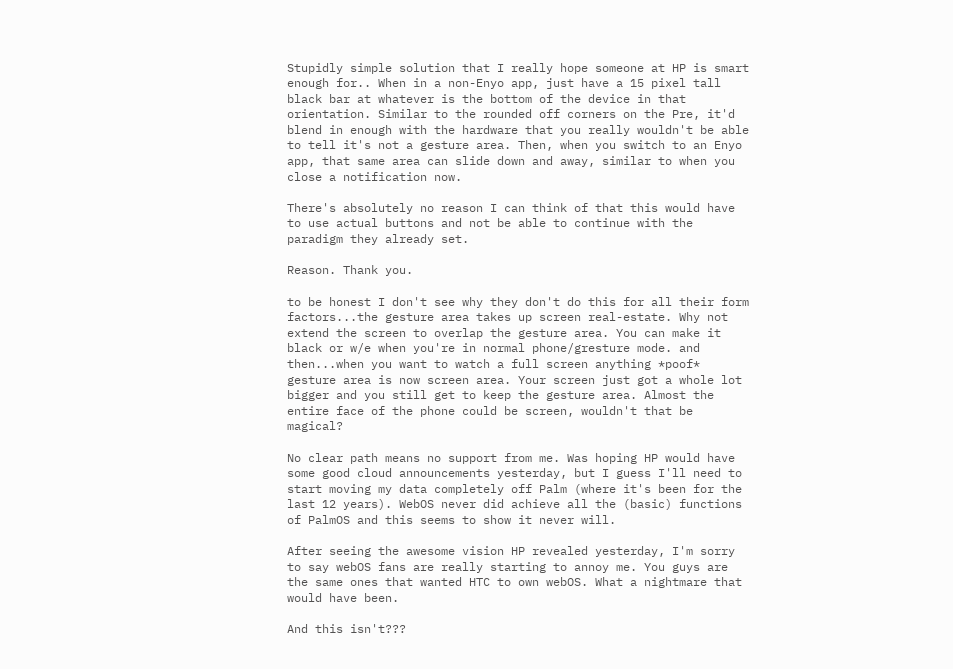Stupidly simple solution that I really hope someone at HP is smart enough for.. When in a non-Enyo app, just have a 15 pixel tall black bar at whatever is the bottom of the device in that orientation. Similar to the rounded off corners on the Pre, it'd blend in enough with the hardware that you really wouldn't be able to tell it's not a gesture area. Then, when you switch to an Enyo app, that same area can slide down and away, similar to when you close a notification now.

There's absolutely no reason I can think of that this would have to use actual buttons and not be able to continue with the paradigm they already set.

Reason. Thank you.

to be honest I don't see why they don't do this for all their form factors...the gesture area takes up screen real-estate. Why not extend the screen to overlap the gesture area. You can make it black or w/e when you're in normal phone/gresture mode. and then...when you want to watch a full screen anything *poof* gesture area is now screen area. Your screen just got a whole lot bigger and you still get to keep the gesture area. Almost the entire face of the phone could be screen, wouldn't that be magical?

No clear path means no support from me. Was hoping HP would have some good cloud announcements yesterday, but I guess I'll need to start moving my data completely off Palm (where it's been for the last 12 years). WebOS never did achieve all the (basic) functions of PalmOS and this seems to show it never will.

After seeing the awesome vision HP revealed yesterday, I'm sorry to say webOS fans are really starting to annoy me. You guys are the same ones that wanted HTC to own webOS. What a nightmare that would have been.

And this isn't???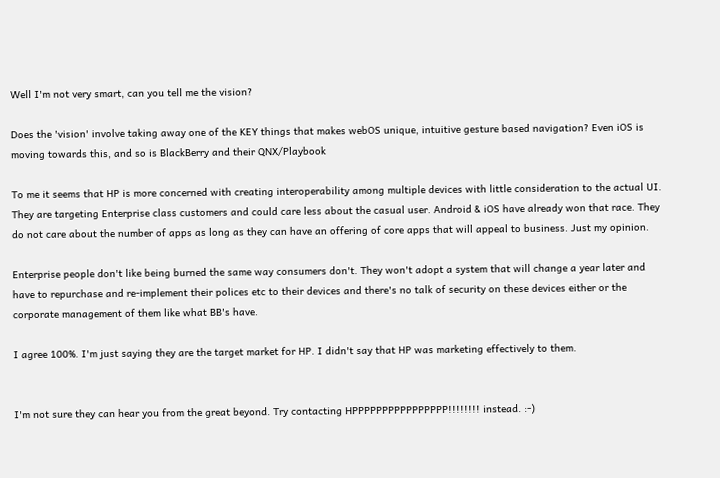Well I'm not very smart, can you tell me the vision?

Does the 'vision' involve taking away one of the KEY things that makes webOS unique, intuitive gesture based navigation? Even iOS is moving towards this, and so is BlackBerry and their QNX/Playbook

To me it seems that HP is more concerned with creating interoperability among multiple devices with little consideration to the actual UI. They are targeting Enterprise class customers and could care less about the casual user. Android & iOS have already won that race. They do not care about the number of apps as long as they can have an offering of core apps that will appeal to business. Just my opinion.

Enterprise people don't like being burned the same way consumers don't. They won't adopt a system that will change a year later and have to repurchase and re-implement their polices etc to their devices and there's no talk of security on these devices either or the corporate management of them like what BB's have.

I agree 100%. I'm just saying they are the target market for HP. I didn't say that HP was marketing effectively to them.


I'm not sure they can hear you from the great beyond. Try contacting HPPPPPPPPPPPPPPPP!!!!!!!! instead. :-)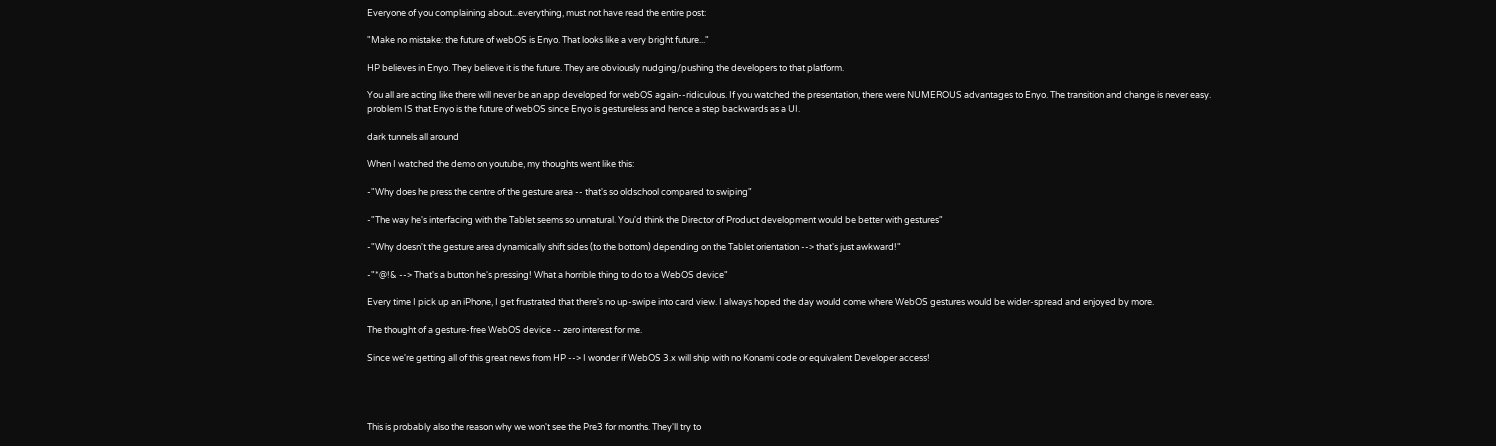Everyone of you complaining about...everything, must not have read the entire post:

"Make no mistake: the future of webOS is Enyo. That looks like a very bright future..."

HP believes in Enyo. They believe it is the future. They are obviously nudging/pushing the developers to that platform.

You all are acting like there will never be an app developed for webOS again--ridiculous. If you watched the presentation, there were NUMEROUS advantages to Enyo. The transition and change is never easy. problem IS that Enyo is the future of webOS since Enyo is gestureless and hence a step backwards as a UI.

dark tunnels all around

When I watched the demo on youtube, my thoughts went like this:

-"Why does he press the centre of the gesture area -- that's so oldschool compared to swiping"

-"The way he's interfacing with the Tablet seems so unnatural. You'd think the Director of Product development would be better with gestures"

-"Why doesn't the gesture area dynamically shift sides (to the bottom) depending on the Tablet orientation --> that's just awkward!"

-"*@!& --> That's a button he's pressing! What a horrible thing to do to a WebOS device"

Every time I pick up an iPhone, I get frustrated that there's no up-swipe into card view. I always hoped the day would come where WebOS gestures would be wider-spread and enjoyed by more.

The thought of a gesture-free WebOS device -- zero interest for me.

Since we're getting all of this great news from HP --> I wonder if WebOS 3.x will ship with no Konami code or equivalent Developer access!




This is probably also the reason why we won't see the Pre3 for months. They'll try to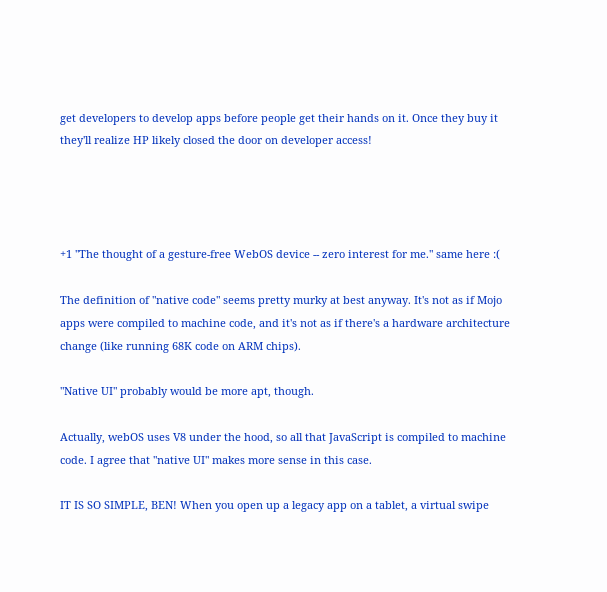get developers to develop apps before people get their hands on it. Once they buy it they'll realize HP likely closed the door on developer access!




+1 "The thought of a gesture-free WebOS device -- zero interest for me." same here :(

The definition of "native code" seems pretty murky at best anyway. It's not as if Mojo apps were compiled to machine code, and it's not as if there's a hardware architecture change (like running 68K code on ARM chips).

"Native UI" probably would be more apt, though.

Actually, webOS uses V8 under the hood, so all that JavaScript is compiled to machine code. I agree that "native UI" makes more sense in this case.

IT IS SO SIMPLE, BEN! When you open up a legacy app on a tablet, a virtual swipe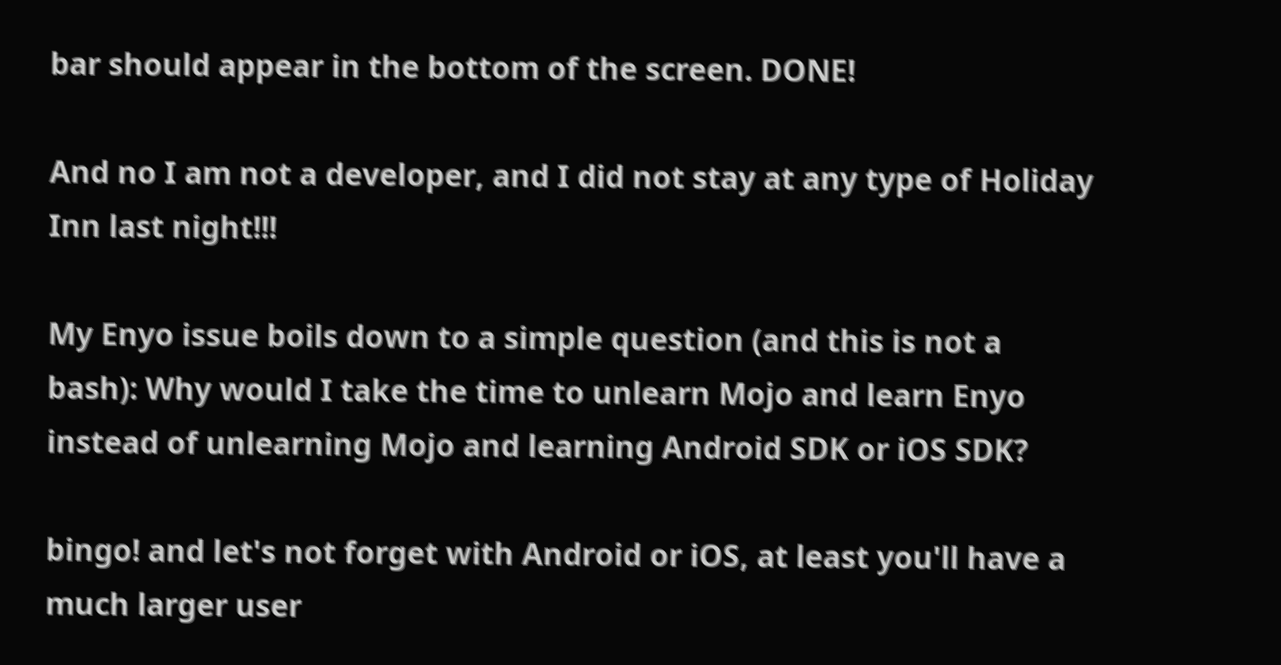bar should appear in the bottom of the screen. DONE!

And no I am not a developer, and I did not stay at any type of Holiday Inn last night!!!

My Enyo issue boils down to a simple question (and this is not a bash): Why would I take the time to unlearn Mojo and learn Enyo instead of unlearning Mojo and learning Android SDK or iOS SDK?

bingo! and let's not forget with Android or iOS, at least you'll have a much larger user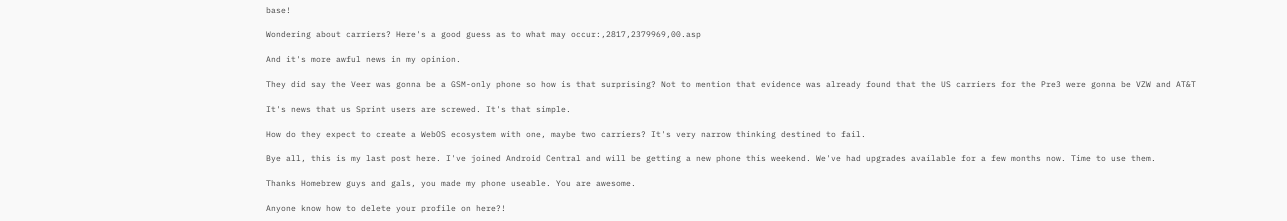base!

Wondering about carriers? Here's a good guess as to what may occur:,2817,2379969,00.asp

And it's more awful news in my opinion.

They did say the Veer was gonna be a GSM-only phone so how is that surprising? Not to mention that evidence was already found that the US carriers for the Pre3 were gonna be VZW and AT&T

It's news that us Sprint users are screwed. It's that simple.

How do they expect to create a WebOS ecosystem with one, maybe two carriers? It's very narrow thinking destined to fail.

Bye all, this is my last post here. I've joined Android Central and will be getting a new phone this weekend. We've had upgrades available for a few months now. Time to use them.

Thanks Homebrew guys and gals, you made my phone useable. You are awesome.

Anyone know how to delete your profile on here?!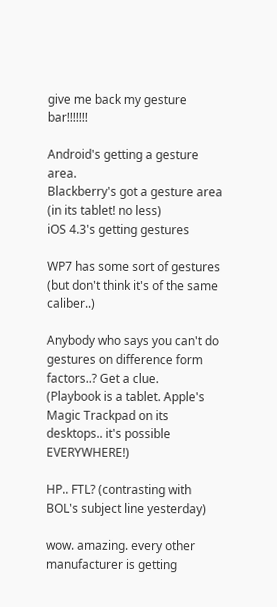give me back my gesture bar!!!!!!!

Android's getting a gesture area.
Blackberry's got a gesture area (in its tablet! no less)
iOS 4.3's getting gestures

WP7 has some sort of gestures (but don't think it's of the same caliber..)

Anybody who says you can't do gestures on difference form factors..? Get a clue.
(Playbook is a tablet. Apple's Magic Trackpad on its desktops.. it's possible EVERYWHERE!)

HP.. FTL? (contrasting with BOL's subject line yesterday)

wow. amazing. every other manufacturer is getting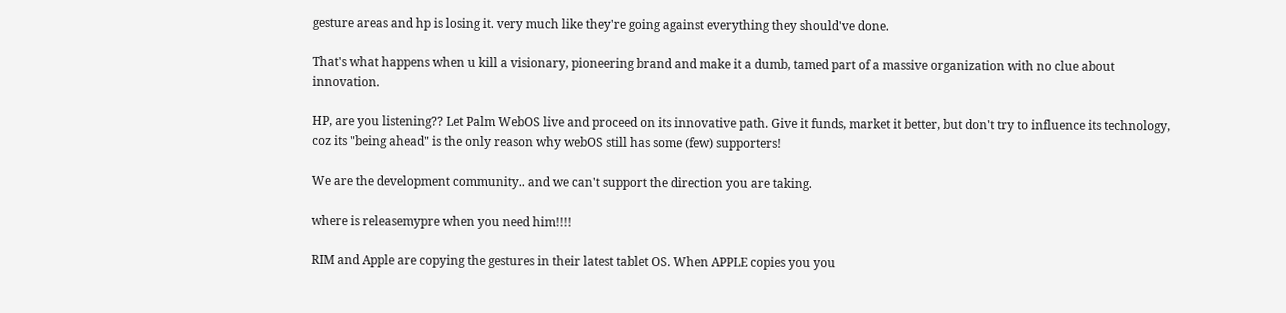gesture areas and hp is losing it. very much like they're going against everything they should've done.

That's what happens when u kill a visionary, pioneering brand and make it a dumb, tamed part of a massive organization with no clue about innovation.

HP, are you listening?? Let Palm WebOS live and proceed on its innovative path. Give it funds, market it better, but don't try to influence its technology, coz its "being ahead" is the only reason why webOS still has some (few) supporters!

We are the development community.. and we can't support the direction you are taking.

where is releasemypre when you need him!!!!

RIM and Apple are copying the gestures in their latest tablet OS. When APPLE copies you you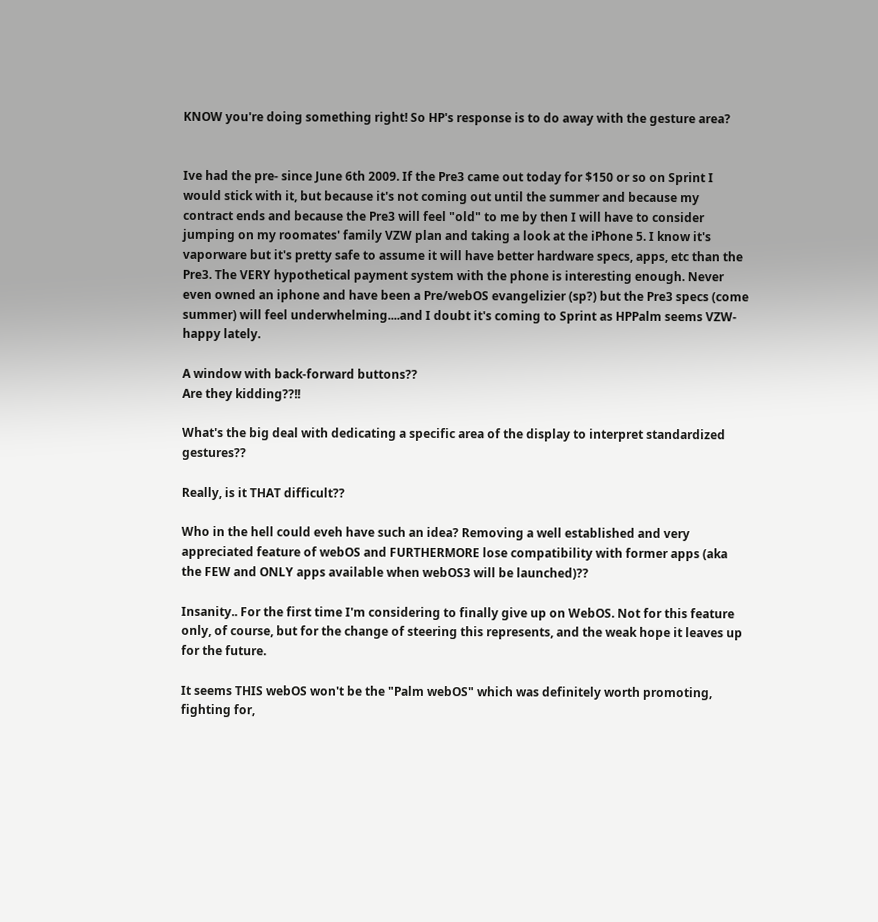KNOW you're doing something right! So HP's response is to do away with the gesture area?


Ive had the pre- since June 6th 2009. If the Pre3 came out today for $150 or so on Sprint I would stick with it, but because it's not coming out until the summer and because my contract ends and because the Pre3 will feel "old" to me by then I will have to consider jumping on my roomates' family VZW plan and taking a look at the iPhone 5. I know it's vaporware but it's pretty safe to assume it will have better hardware specs, apps, etc than the Pre3. The VERY hypothetical payment system with the phone is interesting enough. Never even owned an iphone and have been a Pre/webOS evangelizier (sp?) but the Pre3 specs (come summer) will feel underwhelming....and I doubt it's coming to Sprint as HPPalm seems VZW-happy lately.

A window with back-forward buttons??
Are they kidding??!!

What's the big deal with dedicating a specific area of the display to interpret standardized gestures??

Really, is it THAT difficult??

Who in the hell could eveh have such an idea? Removing a well established and very appreciated feature of webOS and FURTHERMORE lose compatibility with former apps (aka the FEW and ONLY apps available when webOS3 will be launched)??

Insanity.. For the first time I'm considering to finally give up on WebOS. Not for this feature only, of course, but for the change of steering this represents, and the weak hope it leaves up for the future.

It seems THIS webOS won't be the "Palm webOS" which was definitely worth promoting, fighting for,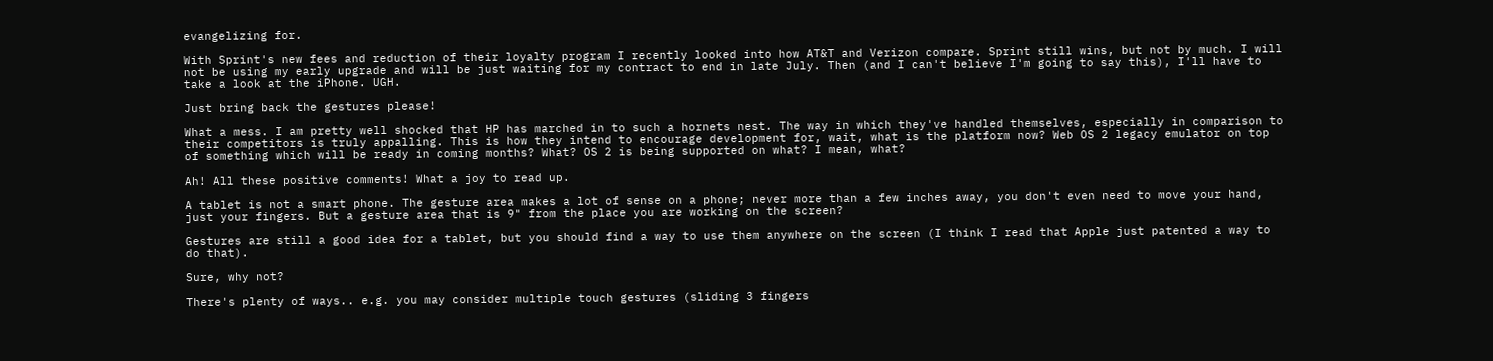evangelizing for.

With Sprint's new fees and reduction of their loyalty program I recently looked into how AT&T and Verizon compare. Sprint still wins, but not by much. I will not be using my early upgrade and will be just waiting for my contract to end in late July. Then (and I can't believe I'm going to say this), I'll have to take a look at the iPhone. UGH.

Just bring back the gestures please!

What a mess. I am pretty well shocked that HP has marched in to such a hornets nest. The way in which they've handled themselves, especially in comparison to their competitors is truly appalling. This is how they intend to encourage development for, wait, what is the platform now? Web OS 2 legacy emulator on top of something which will be ready in coming months? What? OS 2 is being supported on what? I mean, what?

Ah! All these positive comments! What a joy to read up.

A tablet is not a smart phone. The gesture area makes a lot of sense on a phone; never more than a few inches away, you don't even need to move your hand, just your fingers. But a gesture area that is 9" from the place you are working on the screen?

Gestures are still a good idea for a tablet, but you should find a way to use them anywhere on the screen (I think I read that Apple just patented a way to do that).

Sure, why not?

There's plenty of ways.. e.g. you may consider multiple touch gestures (sliding 3 fingers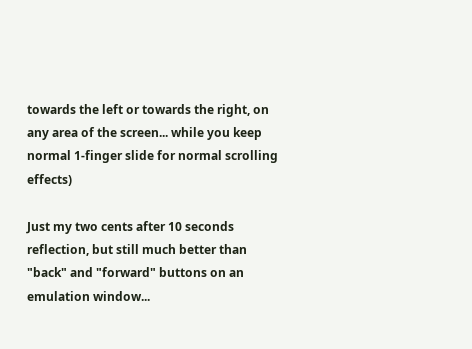towards the left or towards the right, on any area of the screen... while you keep normal 1-finger slide for normal scrolling effects)

Just my two cents after 10 seconds reflection, but still much better than "back" and "forward" buttons on an emulation window...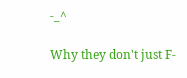-_^

Why they don't just F-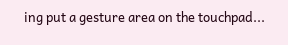ing put a gesture area on the touchpad...